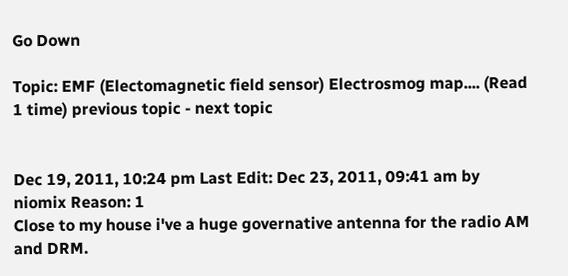Go Down

Topic: EMF (Electomagnetic field sensor) Electrosmog map.... (Read 1 time) previous topic - next topic


Dec 19, 2011, 10:24 pm Last Edit: Dec 23, 2011, 09:41 am by niomix Reason: 1
Close to my house i've a huge governative antenna for the radio AM and DRM.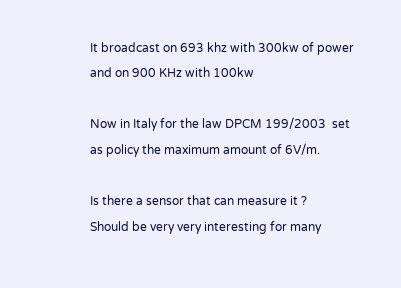It broadcast on 693 khz with 300kw of power and on 900 KHz with 100kw

Now in Italy for the law DPCM 199/2003  set as policy the maximum amount of 6V/m.

Is there a sensor that can measure it ?
Should be very very interesting for many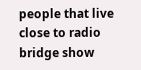people that live close to radio bridge show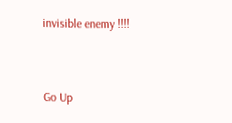invisible enemy !!!!


Go Up